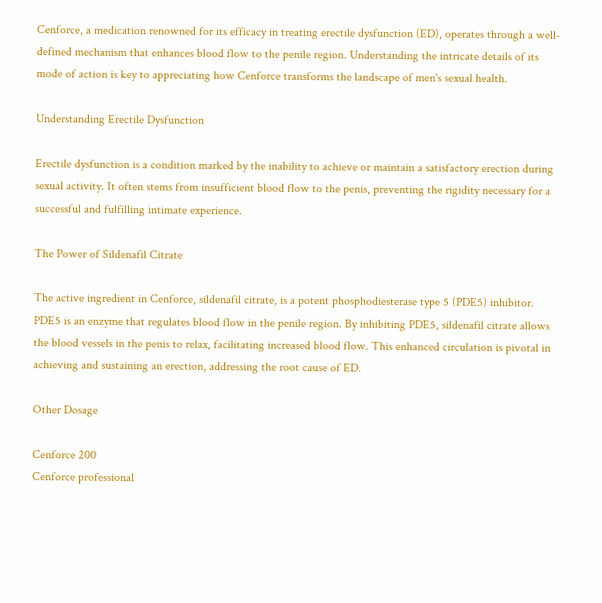Cenforce, a medication renowned for its efficacy in treating erectile dysfunction (ED), operates through a well-defined mechanism that enhances blood flow to the penile region. Understanding the intricate details of its mode of action is key to appreciating how Cenforce transforms the landscape of men's sexual health.

Understanding Erectile Dysfunction

Erectile dysfunction is a condition marked by the inability to achieve or maintain a satisfactory erection during sexual activity. It often stems from insufficient blood flow to the penis, preventing the rigidity necessary for a successful and fulfilling intimate experience.

The Power of Sildenafil Citrate

The active ingredient in Cenforce, sildenafil citrate, is a potent phosphodiesterase type 5 (PDE5) inhibitor. PDE5 is an enzyme that regulates blood flow in the penile region. By inhibiting PDE5, sildenafil citrate allows the blood vessels in the penis to relax, facilitating increased blood flow. This enhanced circulation is pivotal in achieving and sustaining an erection, addressing the root cause of ED.

Other Dosage

Cenforce 200
Cenforce professional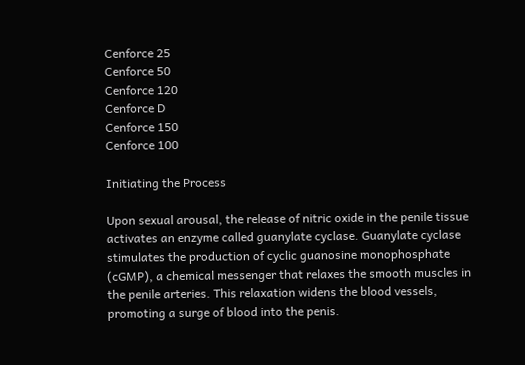Cenforce 25
Cenforce 50
Cenforce 120
Cenforce D
Cenforce 150
Cenforce 100

Initiating the Process

Upon sexual arousal, the release of nitric oxide in the penile tissue activates an enzyme called guanylate cyclase. Guanylate cyclase stimulates the production of cyclic guanosine monophosphate (cGMP), a chemical messenger that relaxes the smooth muscles in the penile arteries. This relaxation widens the blood vessels, promoting a surge of blood into the penis.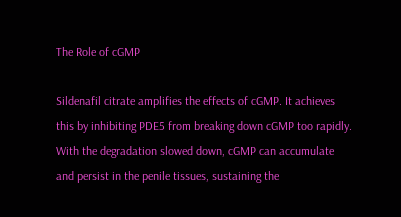The Role of cGMP

Sildenafil citrate amplifies the effects of cGMP. It achieves this by inhibiting PDE5 from breaking down cGMP too rapidly. With the degradation slowed down, cGMP can accumulate and persist in the penile tissues, sustaining the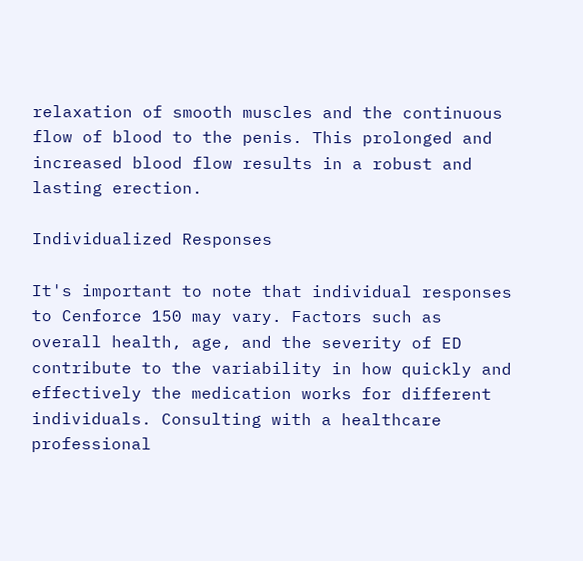relaxation of smooth muscles and the continuous flow of blood to the penis. This prolonged and increased blood flow results in a robust and lasting erection.

Individualized Responses

It's important to note that individual responses to Cenforce 150 may vary. Factors such as overall health, age, and the severity of ED contribute to the variability in how quickly and effectively the medication works for different individuals. Consulting with a healthcare professional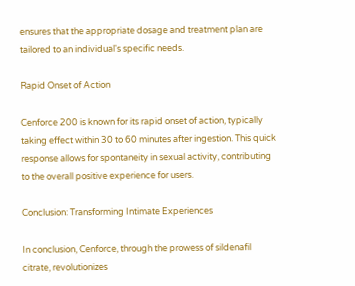ensures that the appropriate dosage and treatment plan are tailored to an individual's specific needs.

Rapid Onset of Action

Cenforce 200 is known for its rapid onset of action, typically taking effect within 30 to 60 minutes after ingestion. This quick response allows for spontaneity in sexual activity, contributing to the overall positive experience for users.

Conclusion: Transforming Intimate Experiences

In conclusion, Cenforce, through the prowess of sildenafil citrate, revolutionizes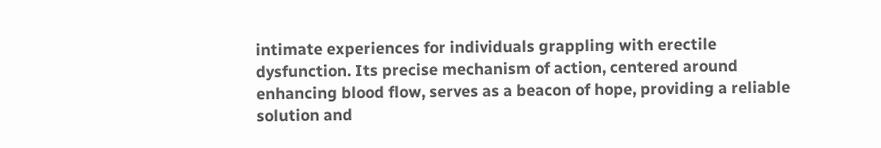intimate experiences for individuals grappling with erectile dysfunction. Its precise mechanism of action, centered around enhancing blood flow, serves as a beacon of hope, providing a reliable solution and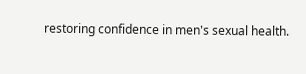restoring confidence in men's sexual health.